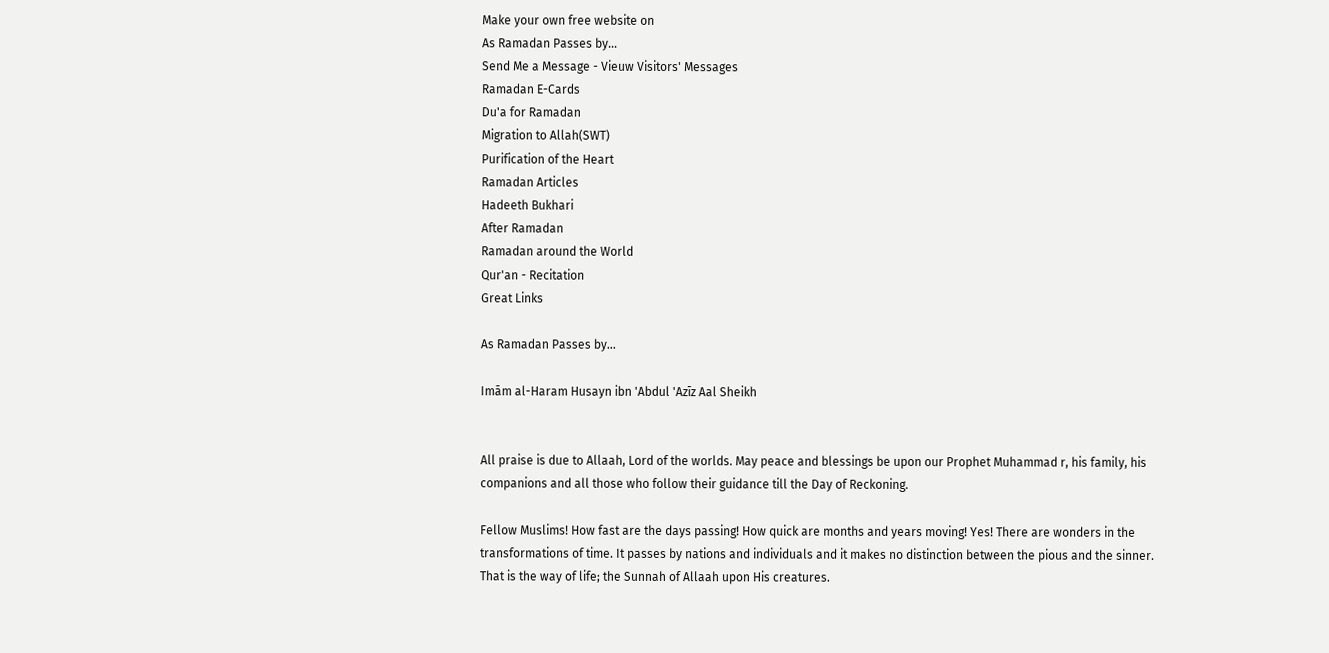Make your own free website on
As Ramadan Passes by...
Send Me a Message - Vieuw Visitors' Messages
Ramadan E-Cards
Du'a for Ramadan
Migration to Allah(SWT)
Purification of the Heart
Ramadan Articles
Hadeeth Bukhari
After Ramadan
Ramadan around the World
Qur'an - Recitation
Great Links

As Ramadan Passes by...

Imām al-Haram Husayn ibn 'Abdul 'Azīz Aal Sheikh


All praise is due to Allaah, Lord of the worlds. May peace and blessings be upon our Prophet Muhammad r, his family, his companions and all those who follow their guidance till the Day of Reckoning.

Fellow Muslims! How fast are the days passing! How quick are months and years moving! Yes! There are wonders in the transformations of time. It passes by nations and individuals and it makes no distinction between the pious and the sinner. That is the way of life; the Sunnah of Allaah upon His creatures.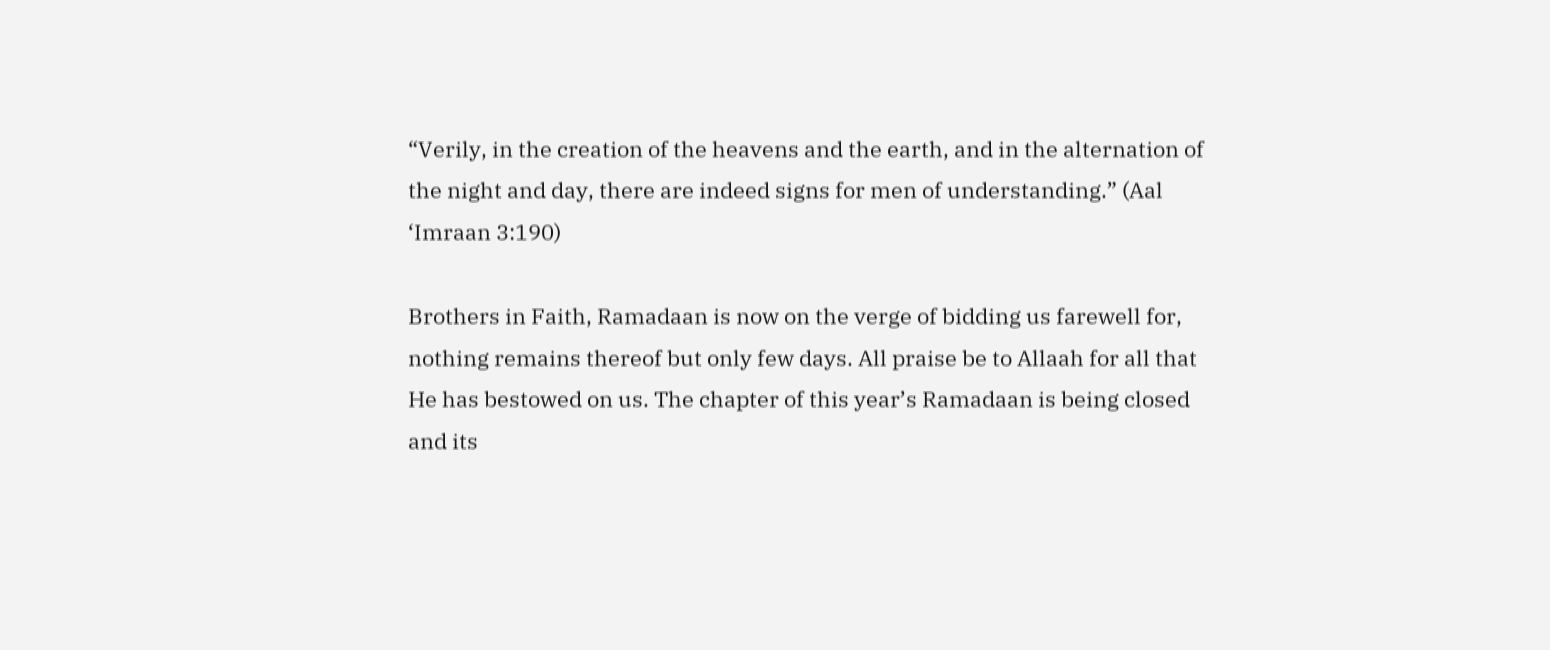“Verily, in the creation of the heavens and the earth, and in the alternation of the night and day, there are indeed signs for men of understanding.” (Aal ‘Imraan 3:190)

Brothers in Faith, Ramadaan is now on the verge of bidding us farewell for, nothing remains thereof but only few days. All praise be to Allaah for all that He has bestowed on us. The chapter of this year’s Ramadaan is being closed and its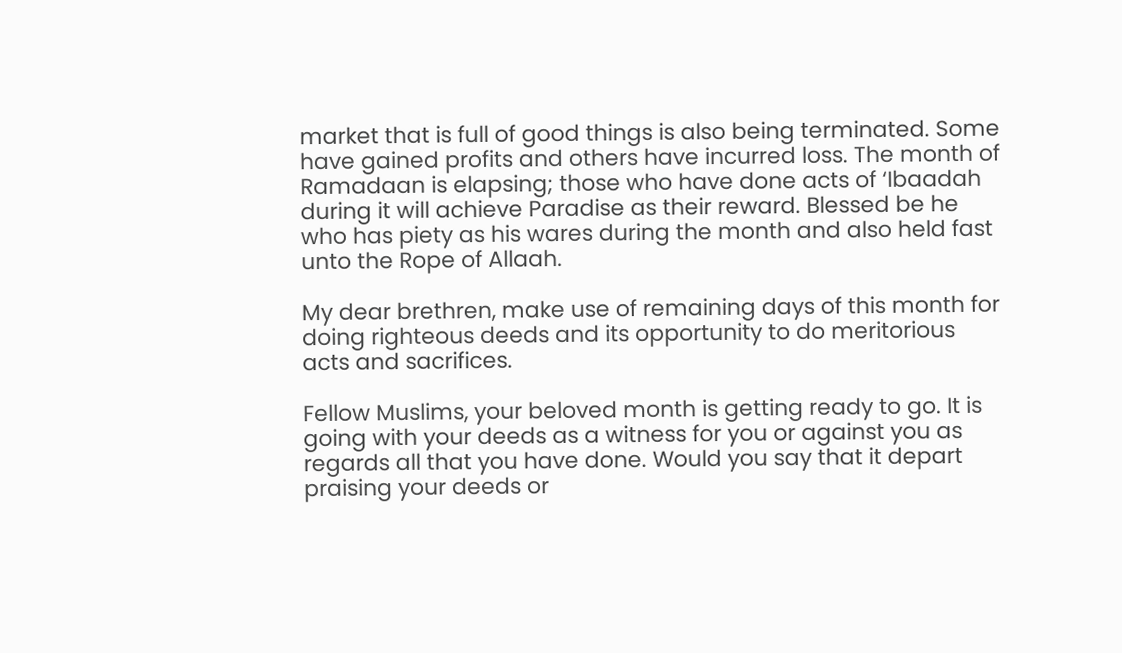market that is full of good things is also being terminated. Some have gained profits and others have incurred loss. The month of Ramadaan is elapsing; those who have done acts of ‘Ibaadah during it will achieve Paradise as their reward. Blessed be he who has piety as his wares during the month and also held fast unto the Rope of Allaah.

My dear brethren, make use of remaining days of this month for doing righteous deeds and its opportunity to do meritorious acts and sacrifices.

Fellow Muslims, your beloved month is getting ready to go. It is going with your deeds as a witness for you or against you as regards all that you have done. Would you say that it depart praising your deeds or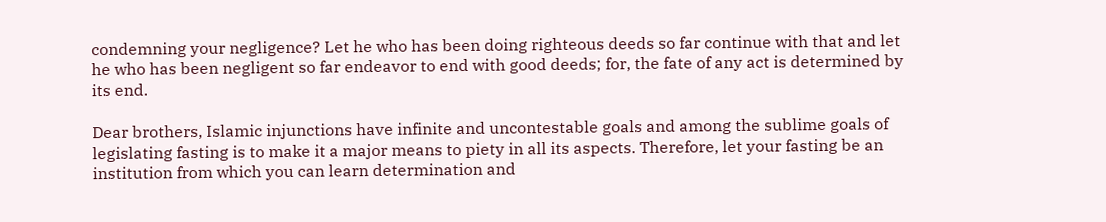condemning your negligence? Let he who has been doing righteous deeds so far continue with that and let he who has been negligent so far endeavor to end with good deeds; for, the fate of any act is determined by its end.

Dear brothers, Islamic injunctions have infinite and uncontestable goals and among the sublime goals of legislating fasting is to make it a major means to piety in all its aspects. Therefore, let your fasting be an institution from which you can learn determination and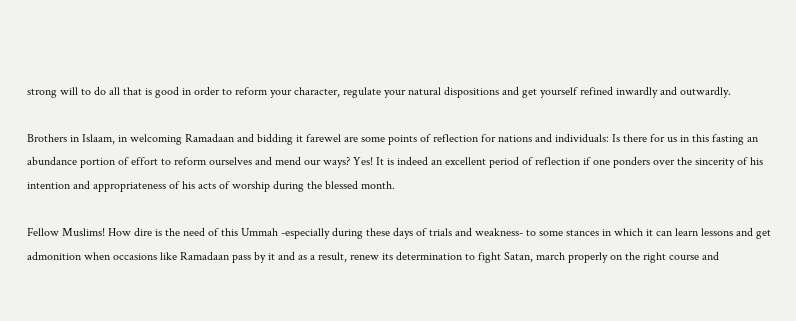strong will to do all that is good in order to reform your character, regulate your natural dispositions and get yourself refined inwardly and outwardly.

Brothers in Islaam, in welcoming Ramadaan and bidding it farewel are some points of reflection for nations and individuals: Is there for us in this fasting an abundance portion of effort to reform ourselves and mend our ways? Yes! It is indeed an excellent period of reflection if one ponders over the sincerity of his intention and appropriateness of his acts of worship during the blessed month.

Fellow Muslims! How dire is the need of this Ummah -especially during these days of trials and weakness- to some stances in which it can learn lessons and get admonition when occasions like Ramadaan pass by it and as a result, renew its determination to fight Satan, march properly on the right course and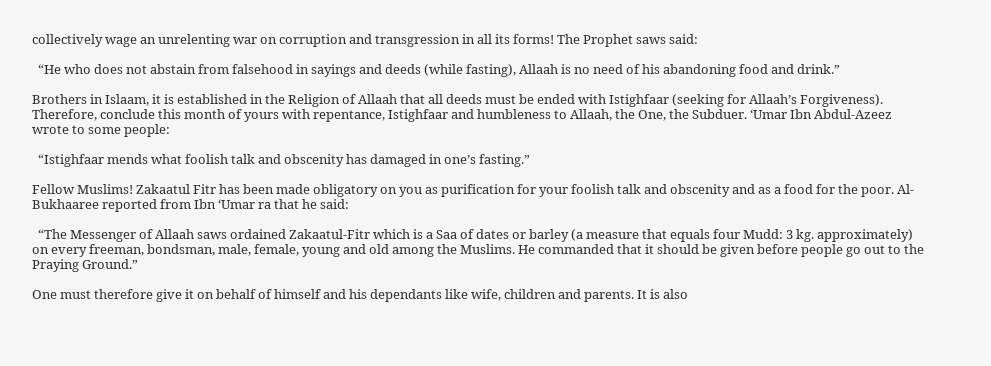collectively wage an unrelenting war on corruption and transgression in all its forms! The Prophet saws said:

  “He who does not abstain from falsehood in sayings and deeds (while fasting), Allaah is no need of his abandoning food and drink.”

Brothers in Islaam, it is established in the Religion of Allaah that all deeds must be ended with Istighfaar (seeking for Allaah’s Forgiveness). Therefore, conclude this month of yours with repentance, Istighfaar and humbleness to Allaah, the One, the Subduer. ‘Umar Ibn Abdul-Azeez wrote to some people:

  “Istighfaar mends what foolish talk and obscenity has damaged in one’s fasting.”

Fellow Muslims! Zakaatul Fitr has been made obligatory on you as purification for your foolish talk and obscenity and as a food for the poor. Al-Bukhaaree reported from Ibn ‘Umar ra that he said:

  “The Messenger of Allaah saws ordained Zakaatul-Fitr which is a Saa of dates or barley (a measure that equals four Mudd: 3 kg. approximately) on every freeman, bondsman, male, female, young and old among the Muslims. He commanded that it should be given before people go out to the Praying Ground.”

One must therefore give it on behalf of himself and his dependants like wife, children and parents. It is also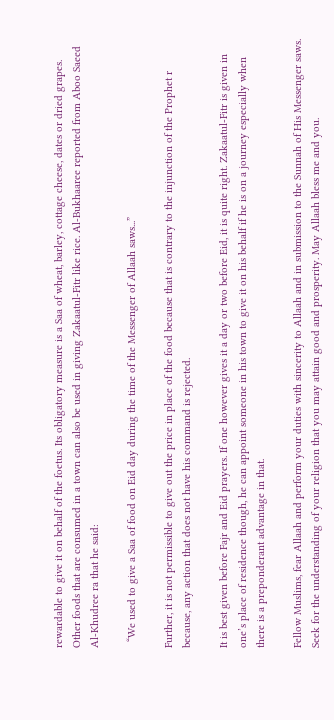rewardable to give it on behalf of the foetus. Its obligatory measure is a Saa of wheat, barley, cottage cheese, dates or dried grapes. Other foods that are consumed in a town can also be used in giving Zakaatul-Fitr like rice. Al-Bukhaaree reported from Aboo Saeed Al-Khudree ra that he said:

  “We used to give a Saa of food on Eid day during the time of the Messenger of Allaah saws...”

Further, it is not permissible to give out the price in place of the food because that is contrary to the injunction of the Prophet r because, any action that does not have his command is rejected.

It is best given before Fajr and Eid prayers. If one however gives it a day or two before Eid, it is quite right. Zakaatul-Fitr is given in one’s place of residence though, he can appoint someone in his town to give it on his behalf if he is on a journey especially when there is a preponderant advantage in that.

Fellow Muslims, fear Allaah and perform your duties with sincerity to Allaah and in submission to the Sunnah of His Messenger saws. Seek for the understanding of your religion that you may attain good and prosperity. May Allaah bless me and you.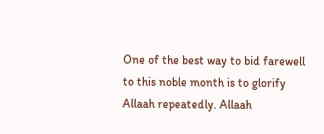One of the best way to bid farewell to this noble month is to glorify Allaah repeatedly. Allaah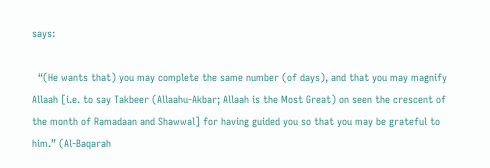says:

  “(He wants that) you may complete the same number (of days), and that you may magnify Allaah [i.e. to say Takbeer (Allaahu-Akbar; Allaah is the Most Great) on seen the crescent of the month of Ramadaan and Shawwal] for having guided you so that you may be grateful to him.” (Al-Baqarah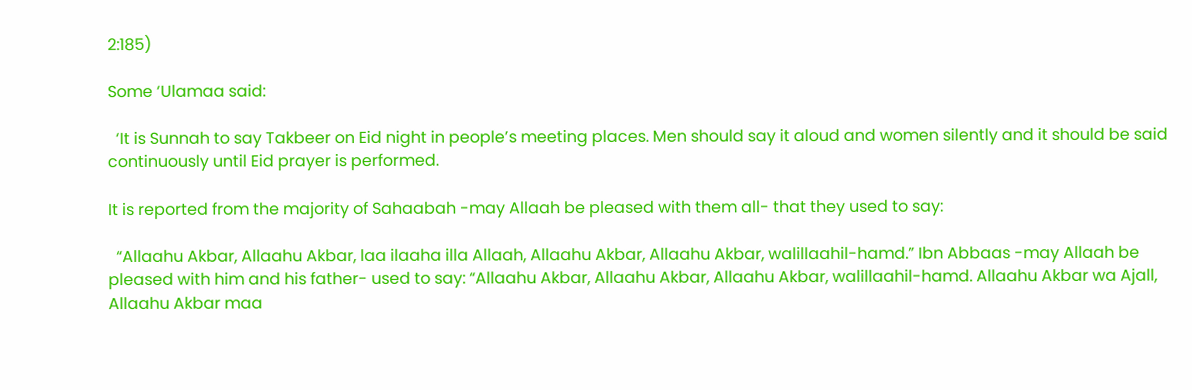2:185)

Some ‘Ulamaa said:

  ‘It is Sunnah to say Takbeer on Eid night in people’s meeting places. Men should say it aloud and women silently and it should be said continuously until Eid prayer is performed.

It is reported from the majority of Sahaabah -may Allaah be pleased with them all- that they used to say:

  “Allaahu Akbar, Allaahu Akbar, laa ilaaha illa Allaah, Allaahu Akbar, Allaahu Akbar, walillaahil-hamd.” Ibn Abbaas -may Allaah be pleased with him and his father- used to say: “Allaahu Akbar, Allaahu Akbar, Allaahu Akbar, walillaahil-hamd. Allaahu Akbar wa Ajall, Allaahu Akbar maa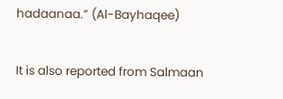hadaanaa.” (Al-Bayhaqee)

It is also reported from Salmaan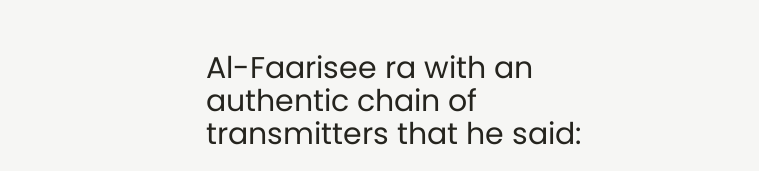Al-Faarisee ra with an authentic chain of transmitters that he said: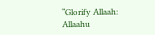“Glorify Allaah: Allaahu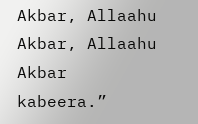Akbar, Allaahu Akbar, Allaahu Akbar kabeera.”